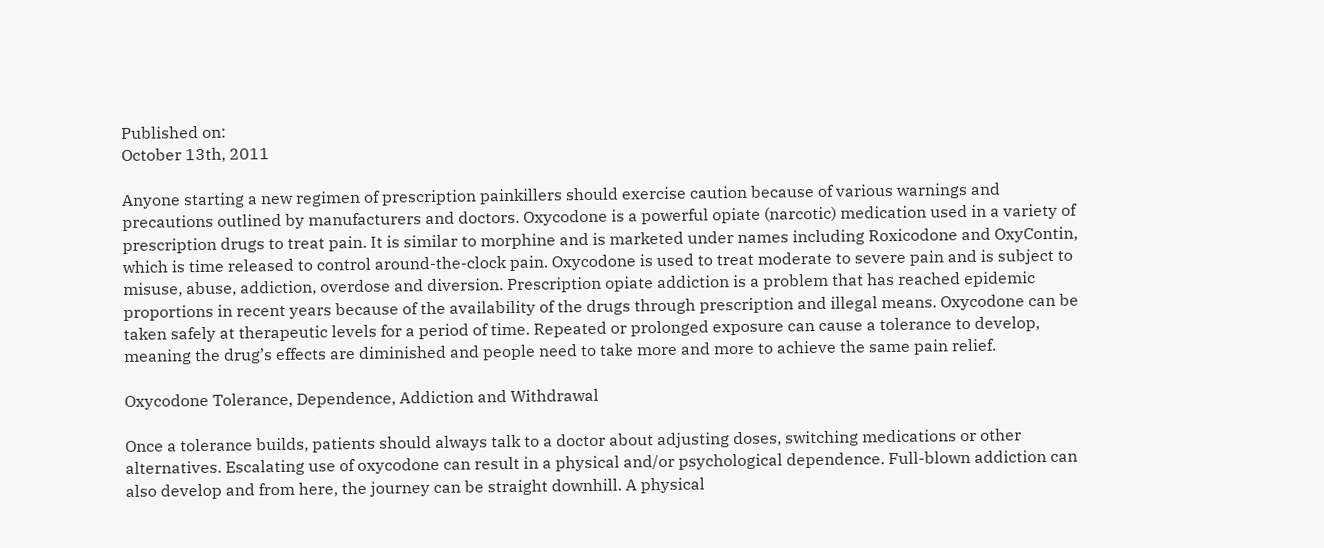Published on:
October 13th, 2011

Anyone starting a new regimen of prescription painkillers should exercise caution because of various warnings and precautions outlined by manufacturers and doctors. Oxycodone is a powerful opiate (narcotic) medication used in a variety of prescription drugs to treat pain. It is similar to morphine and is marketed under names including Roxicodone and OxyContin, which is time released to control around-the-clock pain. Oxycodone is used to treat moderate to severe pain and is subject to misuse, abuse, addiction, overdose and diversion. Prescription opiate addiction is a problem that has reached epidemic proportions in recent years because of the availability of the drugs through prescription and illegal means. Oxycodone can be taken safely at therapeutic levels for a period of time. Repeated or prolonged exposure can cause a tolerance to develop, meaning the drug’s effects are diminished and people need to take more and more to achieve the same pain relief.

Oxycodone Tolerance, Dependence, Addiction and Withdrawal

Once a tolerance builds, patients should always talk to a doctor about adjusting doses, switching medications or other alternatives. Escalating use of oxycodone can result in a physical and/or psychological dependence. Full-blown addiction can also develop and from here, the journey can be straight downhill. A physical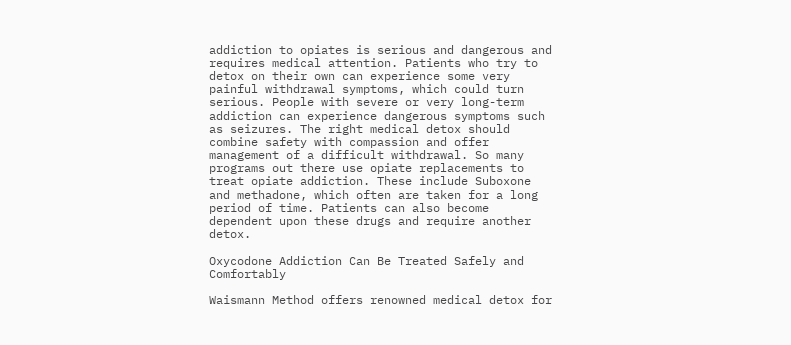addiction to opiates is serious and dangerous and requires medical attention. Patients who try to detox on their own can experience some very painful withdrawal symptoms, which could turn serious. People with severe or very long-term addiction can experience dangerous symptoms such as seizures. The right medical detox should combine safety with compassion and offer management of a difficult withdrawal. So many programs out there use opiate replacements to treat opiate addiction. These include Suboxone and methadone, which often are taken for a long period of time. Patients can also become dependent upon these drugs and require another detox.

Oxycodone Addiction Can Be Treated Safely and Comfortably

Waismann Method offers renowned medical detox for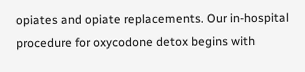opiates and opiate replacements. Our in-hospital procedure for oxycodone detox begins with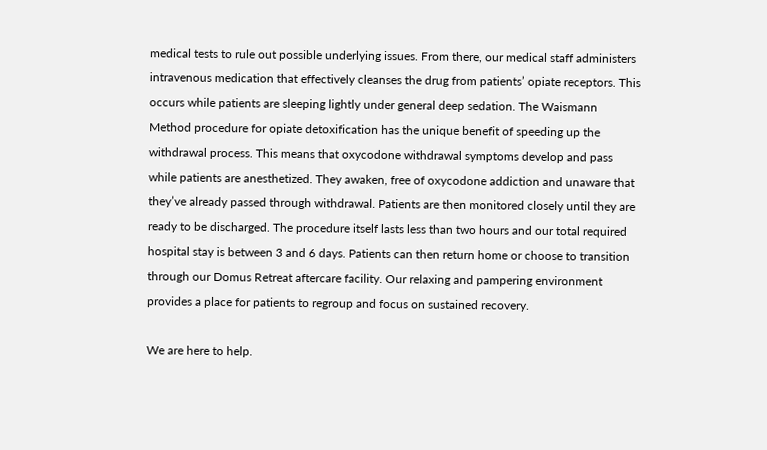medical tests to rule out possible underlying issues. From there, our medical staff administers intravenous medication that effectively cleanses the drug from patients’ opiate receptors. This occurs while patients are sleeping lightly under general deep sedation. The Waismann Method procedure for opiate detoxification has the unique benefit of speeding up the withdrawal process. This means that oxycodone withdrawal symptoms develop and pass while patients are anesthetized. They awaken, free of oxycodone addiction and unaware that they’ve already passed through withdrawal. Patients are then monitored closely until they are ready to be discharged. The procedure itself lasts less than two hours and our total required hospital stay is between 3 and 6 days. Patients can then return home or choose to transition through our Domus Retreat aftercare facility. Our relaxing and pampering environment provides a place for patients to regroup and focus on sustained recovery.

We are here to help.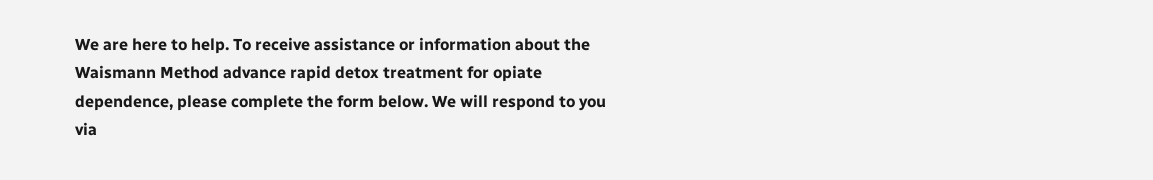We are here to help. To receive assistance or information about the Waismann Method advance rapid detox treatment for opiate dependence, please complete the form below. We will respond to you via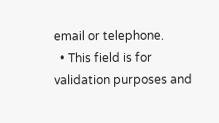email or telephone.
  • This field is for validation purposes and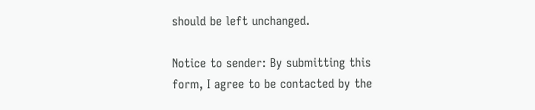should be left unchanged.

Notice to sender: By submitting this form, I agree to be contacted by the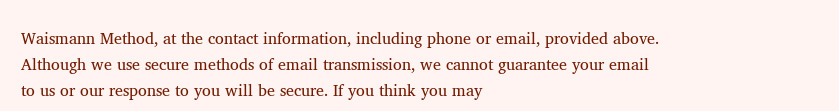Waismann Method, at the contact information, including phone or email, provided above. Although we use secure methods of email transmission, we cannot guarantee your email to us or our response to you will be secure. If you think you may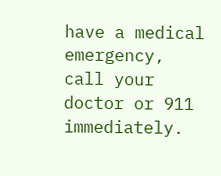have a medical emergency, call your doctor or 911 immediately.